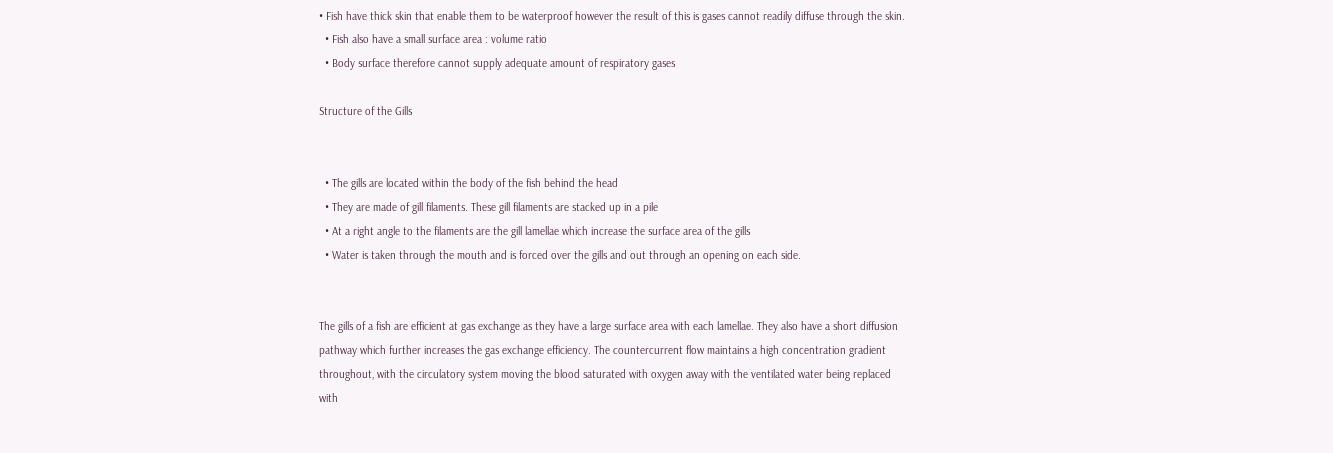• Fish have thick skin that enable them to be waterproof however the result of this is gases cannot readily diffuse through the skin.
  • Fish also have a small surface area : volume ratio
  • Body surface therefore cannot supply adequate amount of respiratory gases

Structure of the Gills


  • The gills are located within the body of the fish behind the head
  • They are made of gill filaments. These gill filaments are stacked up in a pile
  • At a right angle to the filaments are the gill lamellae which increase the surface area of the gills
  • Water is taken through the mouth and is forced over the gills and out through an opening on each side.


The gills of a fish are efficient at gas exchange as they have a large surface area with each lamellae. They also have a short diffusion pathway which further increases the gas exchange efficiency. The countercurrent flow maintains a high concentration gradient throughout, with the circulatory system moving the blood saturated with oxygen away with the ventilated water being replaced with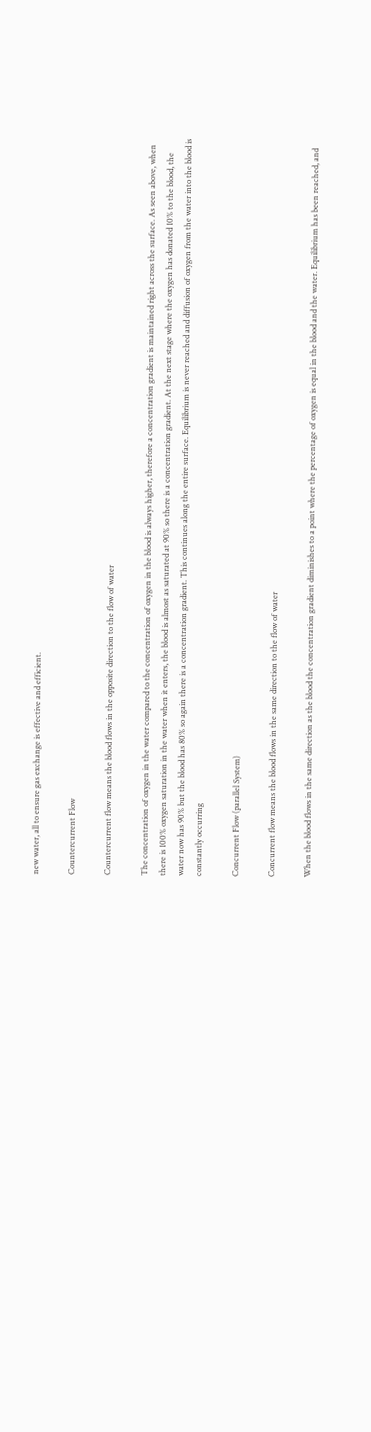new water, all to ensure gas exchange is effective and efficient.

Countercurrent Flow

Countercurrent flow means the blood flows in the opposite direction to the flow of water

The concentration of oxygen in the water compared to the concentration of oxygen in the blood is always higher, therefore a concentration gradient is maintained right across the surface. As seen above, when there is 100% oxygen saturation in the water when it enters, the blood is almost as saturated at 90% so there is a concentration gradient. At the next stage where the oxygen has donated 10% to the blood, the water now has 90% but the blood has 80% so again there is a concentration gradient. This continues along the entire surface. Equilibrium is never reached and diffusion of oxygen from the water into the blood is constantly occurring

Concurrent Flow (parallel System)

Concurrent flow means the blood flows in the same direction to the flow of water

When the blood flows in the same direction as the blood the concentration gradient diminishes to a point where the percentage of oxygen is equal in the blood and the water. Equilibrium has been reached, and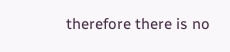therefore there is no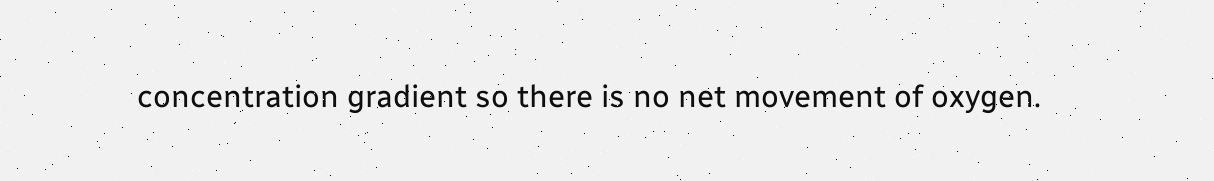concentration gradient so there is no net movement of oxygen.